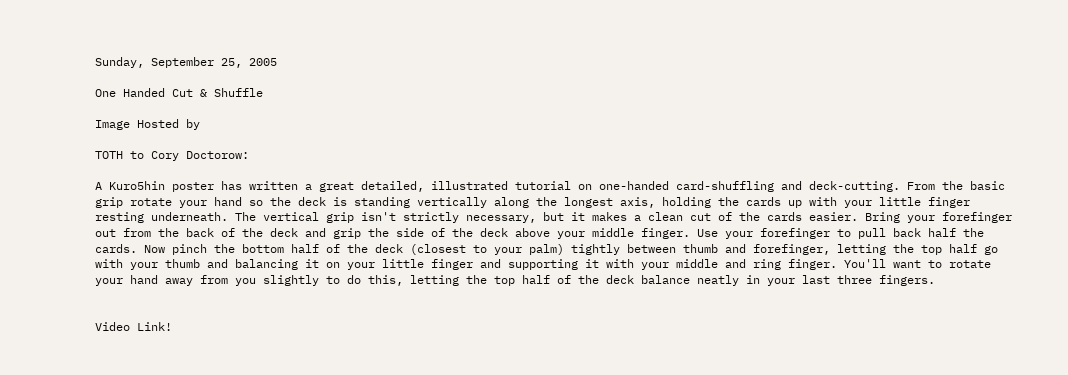Sunday, September 25, 2005

One Handed Cut & Shuffle

Image Hosted by

TOTH to Cory Doctorow:

A Kuro5hin poster has written a great detailed, illustrated tutorial on one-handed card-shuffling and deck-cutting. From the basic grip rotate your hand so the deck is standing vertically along the longest axis, holding the cards up with your little finger resting underneath. The vertical grip isn't strictly necessary, but it makes a clean cut of the cards easier. Bring your forefinger out from the back of the deck and grip the side of the deck above your middle finger. Use your forefinger to pull back half the cards. Now pinch the bottom half of the deck (closest to your palm) tightly between thumb and forefinger, letting the top half go with your thumb and balancing it on your little finger and supporting it with your middle and ring finger. You'll want to rotate your hand away from you slightly to do this, letting the top half of the deck balance neatly in your last three fingers.


Video Link!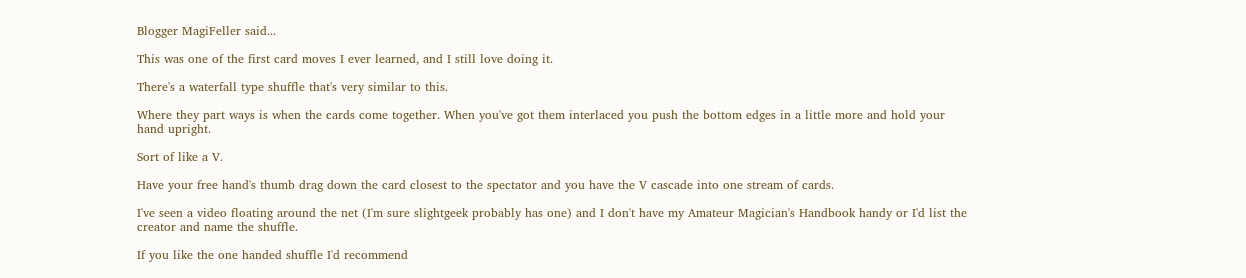Blogger MagiFeller said...

This was one of the first card moves I ever learned, and I still love doing it.

There's a waterfall type shuffle that's very similar to this.

Where they part ways is when the cards come together. When you've got them interlaced you push the bottom edges in a little more and hold your hand upright.

Sort of like a V.

Have your free hand's thumb drag down the card closest to the spectator and you have the V cascade into one stream of cards.

I've seen a video floating around the net (I'm sure slightgeek probably has one) and I don't have my Amateur Magician's Handbook handy or I'd list the creator and name the shuffle.

If you like the one handed shuffle I'd recommend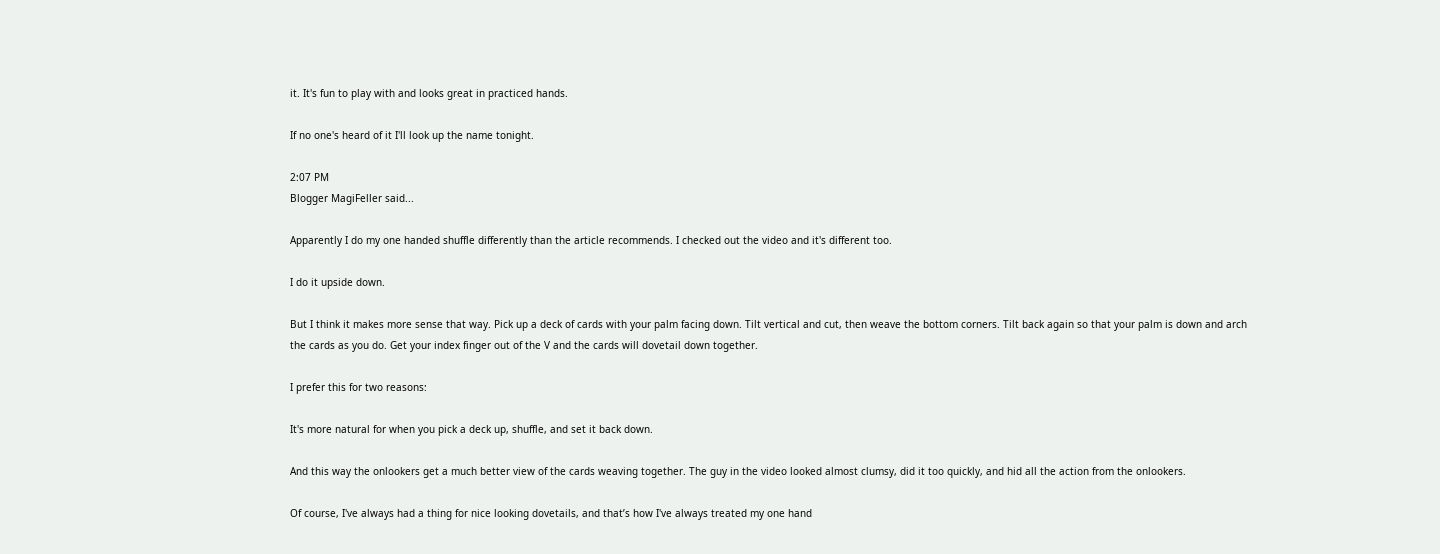it. It's fun to play with and looks great in practiced hands.

If no one's heard of it I'll look up the name tonight.

2:07 PM
Blogger MagiFeller said...

Apparently I do my one handed shuffle differently than the article recommends. I checked out the video and it's different too.

I do it upside down.

But I think it makes more sense that way. Pick up a deck of cards with your palm facing down. Tilt vertical and cut, then weave the bottom corners. Tilt back again so that your palm is down and arch the cards as you do. Get your index finger out of the V and the cards will dovetail down together.

I prefer this for two reasons:

It's more natural for when you pick a deck up, shuffle, and set it back down.

And this way the onlookers get a much better view of the cards weaving together. The guy in the video looked almost clumsy, did it too quickly, and hid all the action from the onlookers.

Of course, I've always had a thing for nice looking dovetails, and that’s how I've always treated my one hand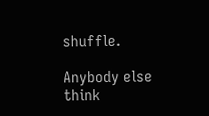shuffle.

Anybody else think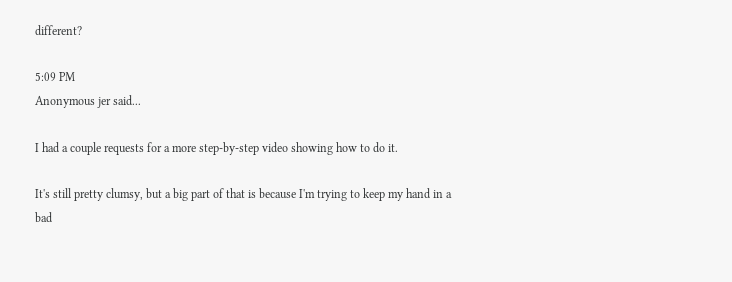different?

5:09 PM
Anonymous jer said...

I had a couple requests for a more step-by-step video showing how to do it.

It's still pretty clumsy, but a big part of that is because I'm trying to keep my hand in a bad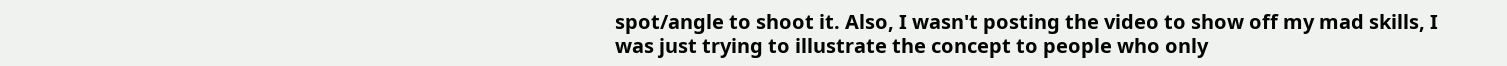spot/angle to shoot it. Also, I wasn't posting the video to show off my mad skills, I was just trying to illustrate the concept to people who only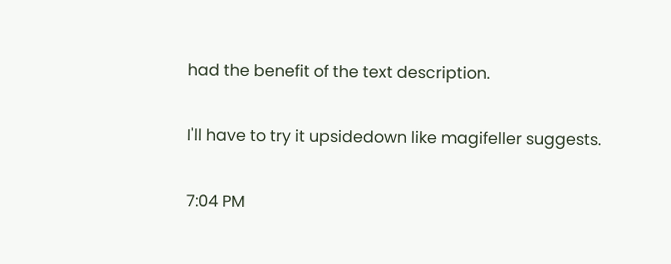had the benefit of the text description.

I'll have to try it upsidedown like magifeller suggests.

7:04 PM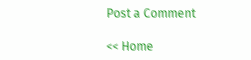Post a Comment

<< Home